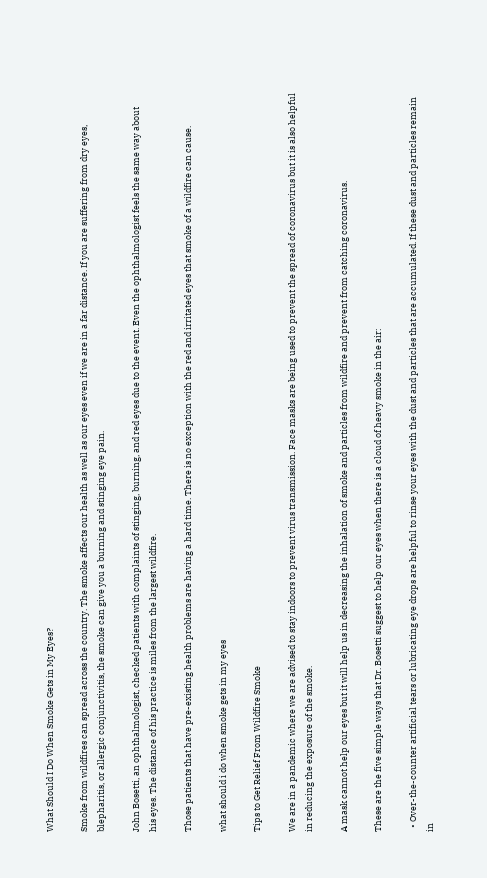What Should I Do When Smoke Gets in My Eyes?

Smoke from wildfires can spread across the country. The smoke affects our health as well as our eyes even if we are in a far distance. If you are suffering from dry eyes, blepharitis, or allergic conjunctivitis, the smoke can give you a burning and stinging eye pain.

John Bosetti, an ophthalmologist, checked patients with complaints of stinging, burning, and red eyes due to the event. Even the ophthalmologist feels the same way about his eyes. The distance of his practice is miles from the largest wildfire.

Those patients that have pre-existing health problems are having a hard time. There is no exception with the red and irritated eyes that smoke of a wildfire can cause.

what should i do when smoke gets in my eyes

Tips to Get Relief From Wildfire Smoke

We are in a pandemic where we are advised to stay indoors to prevent virus transmission. Face masks are being used to prevent the spread of coronavirus but it is also helpful in reducing the exposure of the smoke.

A mask cannot help our eyes but it will help us in decreasing the inhalation of smoke and particles from wildfire and prevent from catching coronavirus.

These are the five simple ways that Dr. Bosetti suggest to help our eyes when there is a cloud of heavy smoke in the air:

  • Over-the-counter artificial tears or lubricating eye drops are helpful to rinse your eyes with the dust and particles that are accumulated. If these dust and particles remain in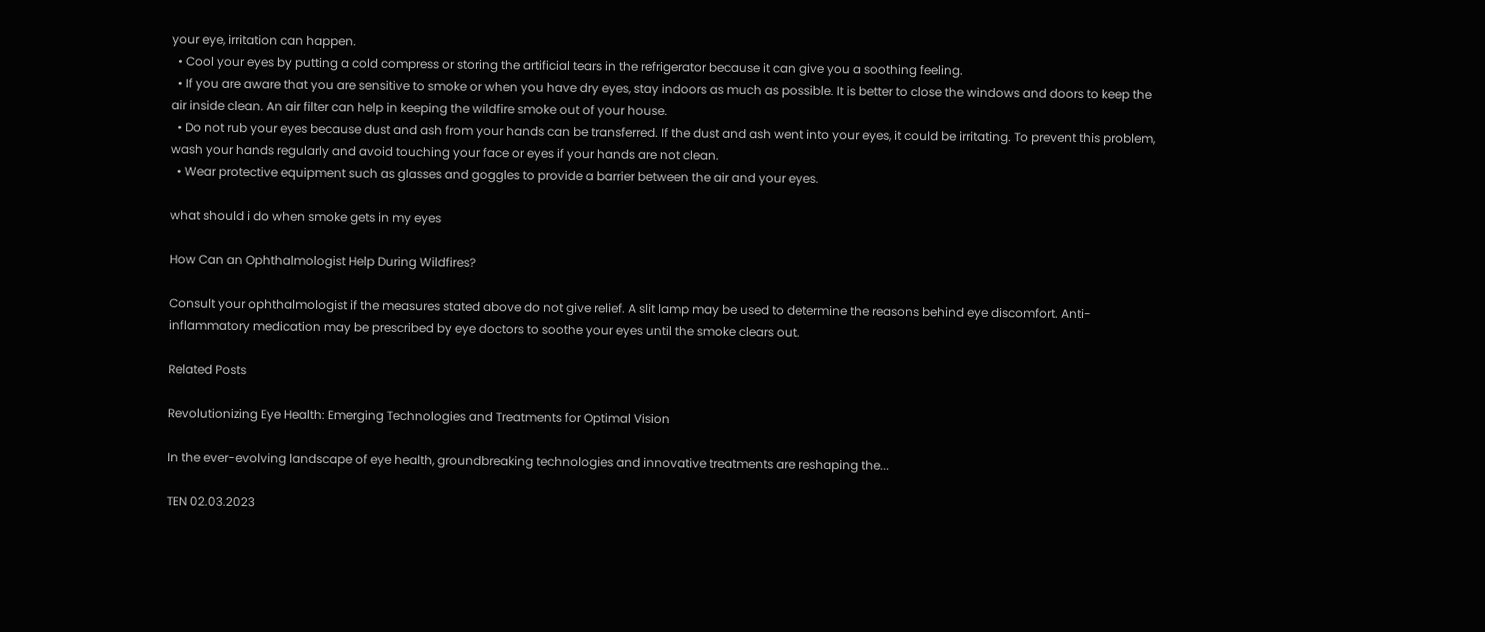your eye, irritation can happen.
  • Cool your eyes by putting a cold compress or storing the artificial tears in the refrigerator because it can give you a soothing feeling.
  • If you are aware that you are sensitive to smoke or when you have dry eyes, stay indoors as much as possible. It is better to close the windows and doors to keep the air inside clean. An air filter can help in keeping the wildfire smoke out of your house.
  • Do not rub your eyes because dust and ash from your hands can be transferred. If the dust and ash went into your eyes, it could be irritating. To prevent this problem, wash your hands regularly and avoid touching your face or eyes if your hands are not clean.
  • Wear protective equipment such as glasses and goggles to provide a barrier between the air and your eyes.

what should i do when smoke gets in my eyes

How Can an Ophthalmologist Help During Wildfires?

Consult your ophthalmologist if the measures stated above do not give relief. A slit lamp may be used to determine the reasons behind eye discomfort. Anti-inflammatory medication may be prescribed by eye doctors to soothe your eyes until the smoke clears out.

Related Posts

Revolutionizing Eye Health: Emerging Technologies and Treatments for Optimal Vision

In the ever-evolving landscape of eye health, groundbreaking technologies and innovative treatments are reshaping the...

TEN 02.03.2023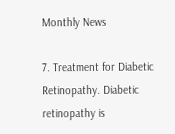Monthly News

7. Treatment for Diabetic Retinopathy. Diabetic retinopathy is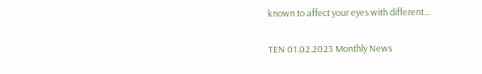known to affect your eyes with different...

TEN 01.02.2023 Monthly News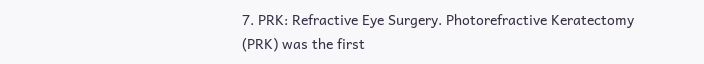7. PRK: Refractive Eye Surgery. Photorefractive Keratectomy (PRK) was the first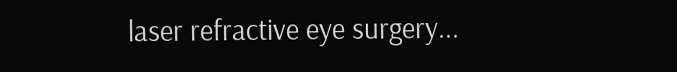laser refractive eye surgery...